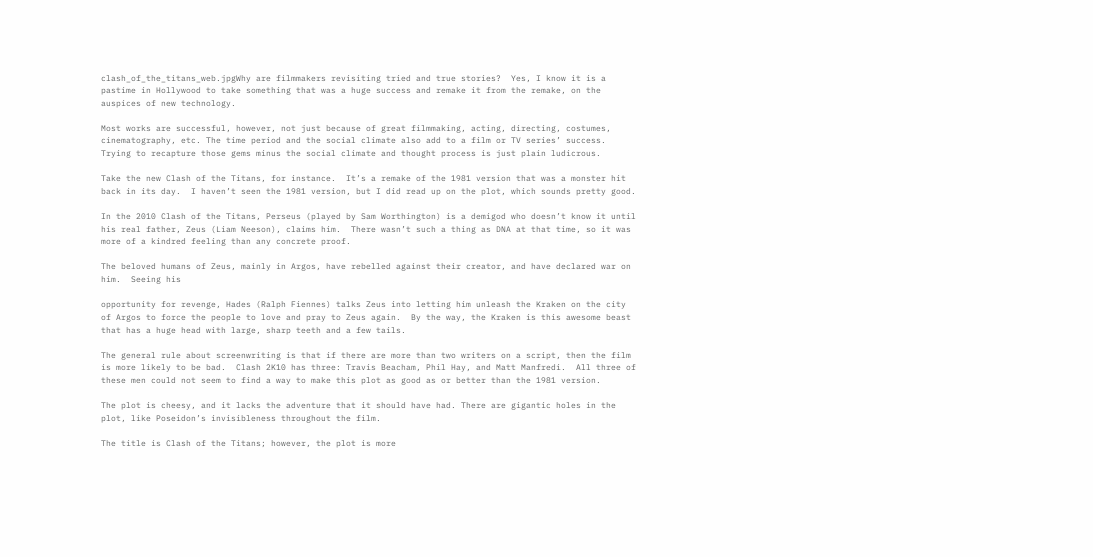clash_of_the_titans_web.jpgWhy are filmmakers revisiting tried and true stories?  Yes, I know it is a pastime in Hollywood to take something that was a huge success and remake it from the remake, on the auspices of new technology.

Most works are successful, however, not just because of great filmmaking, acting, directing, costumes, cinematography, etc. The time period and the social climate also add to a film or TV series’ success.  Trying to recapture those gems minus the social climate and thought process is just plain ludicrous.

Take the new Clash of the Titans, for instance.  It’s a remake of the 1981 version that was a monster hit back in its day.  I haven’t seen the 1981 version, but I did read up on the plot, which sounds pretty good.

In the 2010 Clash of the Titans, Perseus (played by Sam Worthington) is a demigod who doesn’t know it until his real father, Zeus (Liam Neeson), claims him.  There wasn’t such a thing as DNA at that time, so it was more of a kindred feeling than any concrete proof.

The beloved humans of Zeus, mainly in Argos, have rebelled against their creator, and have declared war on him.  Seeing his

opportunity for revenge, Hades (Ralph Fiennes) talks Zeus into letting him unleash the Kraken on the city of Argos to force the people to love and pray to Zeus again.  By the way, the Kraken is this awesome beast that has a huge head with large, sharp teeth and a few tails.

The general rule about screenwriting is that if there are more than two writers on a script, then the film is more likely to be bad.  Clash 2K10 has three: Travis Beacham, Phil Hay, and Matt Manfredi.  All three of these men could not seem to find a way to make this plot as good as or better than the 1981 version.

The plot is cheesy, and it lacks the adventure that it should have had. There are gigantic holes in the plot, like Poseidon’s invisibleness throughout the film.

The title is Clash of the Titans; however, the plot is more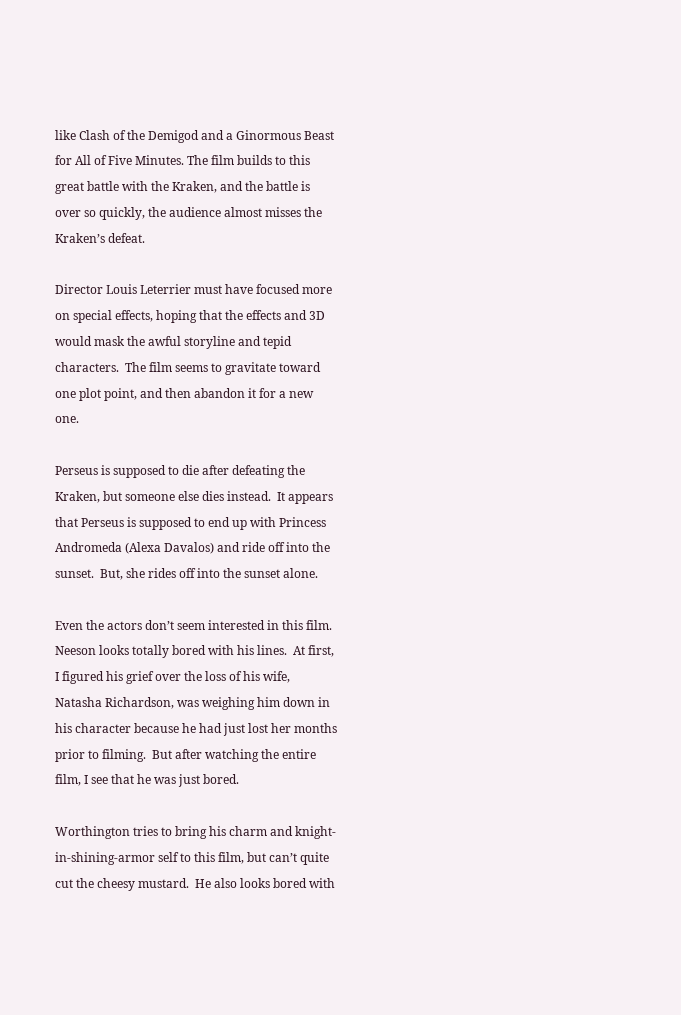like Clash of the Demigod and a Ginormous Beast for All of Five Minutes. The film builds to this great battle with the Kraken, and the battle is over so quickly, the audience almost misses the Kraken’s defeat.

Director Louis Leterrier must have focused more on special effects, hoping that the effects and 3D would mask the awful storyline and tepid characters.  The film seems to gravitate toward one plot point, and then abandon it for a new one.

Perseus is supposed to die after defeating the Kraken, but someone else dies instead.  It appears that Perseus is supposed to end up with Princess Andromeda (Alexa Davalos) and ride off into the sunset.  But, she rides off into the sunset alone.

Even the actors don’t seem interested in this film.  Neeson looks totally bored with his lines.  At first, I figured his grief over the loss of his wife, Natasha Richardson, was weighing him down in his character because he had just lost her months prior to filming.  But after watching the entire film, I see that he was just bored.

Worthington tries to bring his charm and knight- in-shining-armor self to this film, but can’t quite cut the cheesy mustard.  He also looks bored with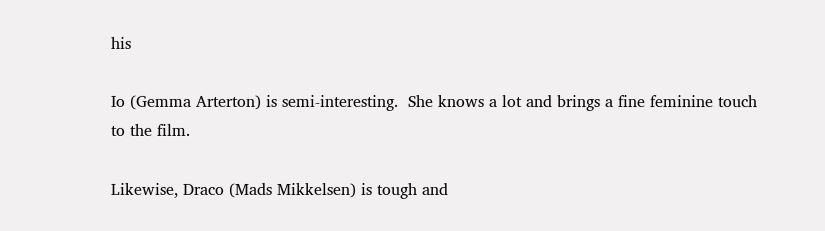his

Io (Gemma Arterton) is semi-interesting.  She knows a lot and brings a fine feminine touch to the film.

Likewise, Draco (Mads Mikkelsen) is tough and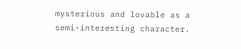mysterious and lovable as a semi-interesting character.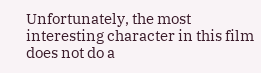Unfortunately, the most interesting character in this film does not do a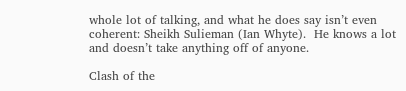whole lot of talking, and what he does say isn’t even coherent: Sheikh Sulieman (Ian Whyte).  He knows a lot and doesn’t take anything off of anyone.

Clash of the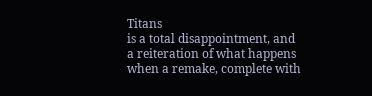Titans
is a total disappointment, and a reiteration of what happens when a remake, complete with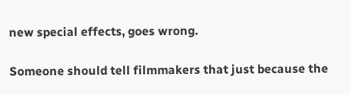new special effects, goes wrong.

Someone should tell filmmakers that just because the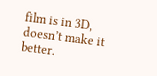film is in 3D, doesn’t make it better.